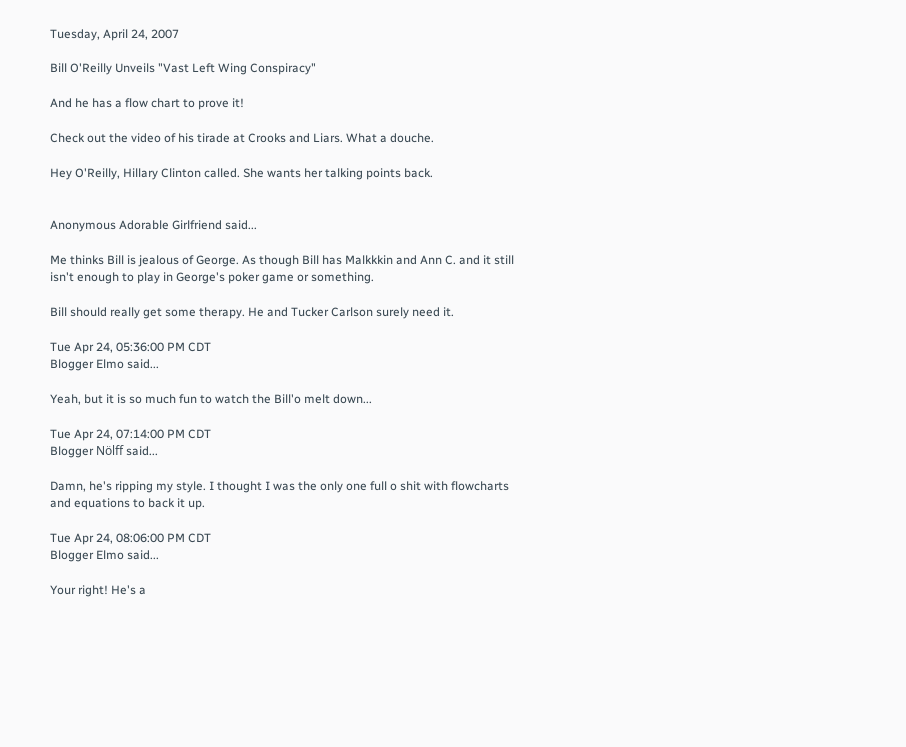Tuesday, April 24, 2007

Bill O'Reilly Unveils "Vast Left Wing Conspiracy"

And he has a flow chart to prove it!

Check out the video of his tirade at Crooks and Liars. What a douche.

Hey O'Reilly, Hillary Clinton called. She wants her talking points back.


Anonymous Adorable Girlfriend said...

Me thinks Bill is jealous of George. As though Bill has Malkkkin and Ann C. and it still isn't enough to play in George's poker game or something.

Bill should really get some therapy. He and Tucker Carlson surely need it.

Tue Apr 24, 05:36:00 PM CDT
Blogger Elmo said...

Yeah, but it is so much fun to watch the Bill'o melt down...

Tue Apr 24, 07:14:00 PM CDT
Blogger Nölff said...

Damn, he's ripping my style. I thought I was the only one full o shit with flowcharts and equations to back it up.

Tue Apr 24, 08:06:00 PM CDT
Blogger Elmo said...

Your right! He's a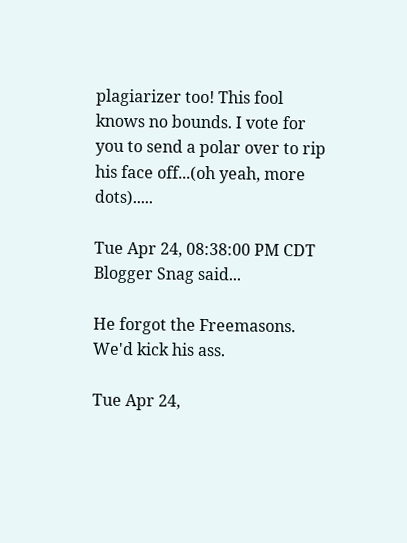plagiarizer too! This fool knows no bounds. I vote for you to send a polar over to rip his face off...(oh yeah, more dots).....

Tue Apr 24, 08:38:00 PM CDT
Blogger Snag said...

He forgot the Freemasons. We'd kick his ass.

Tue Apr 24,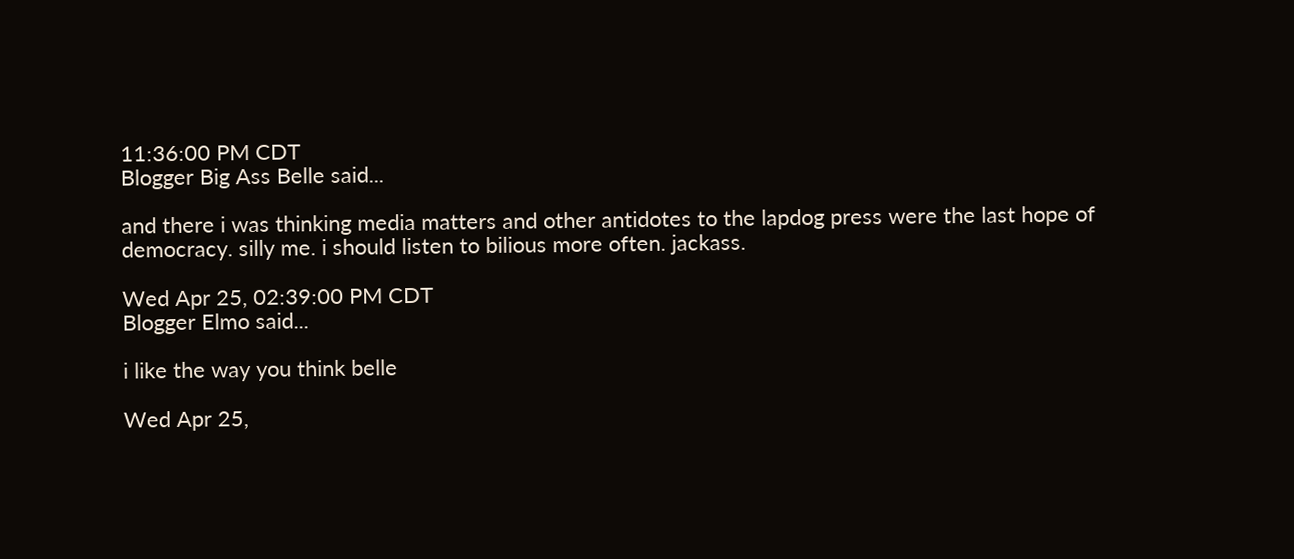11:36:00 PM CDT
Blogger Big Ass Belle said...

and there i was thinking media matters and other antidotes to the lapdog press were the last hope of democracy. silly me. i should listen to bilious more often. jackass.

Wed Apr 25, 02:39:00 PM CDT
Blogger Elmo said...

i like the way you think belle

Wed Apr 25,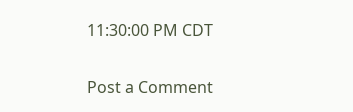11:30:00 PM CDT

Post a Comment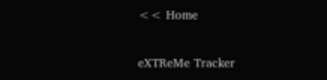<< Home

eXTReMe Tracker